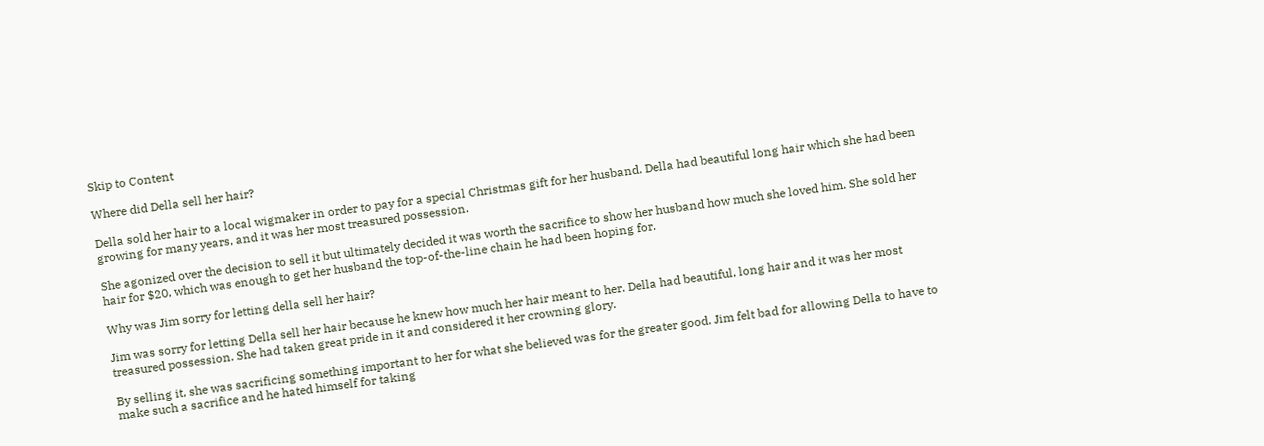Skip to Content

Where did Della sell her hair?

Della sold her hair to a local wigmaker in order to pay for a special Christmas gift for her husband. Della had beautiful long hair which she had been growing for many years, and it was her most treasured possession.

She agonized over the decision to sell it but ultimately decided it was worth the sacrifice to show her husband how much she loved him. She sold her hair for $20, which was enough to get her husband the top-of-the-line chain he had been hoping for.

Why was Jim sorry for letting della sell her hair?

Jim was sorry for letting Della sell her hair because he knew how much her hair meant to her. Della had beautiful, long hair and it was her most treasured possession. She had taken great pride in it and considered it her crowning glory.

By selling it, she was sacrificing something important to her for what she believed was for the greater good. Jim felt bad for allowing Della to have to make such a sacrifice and he hated himself for taking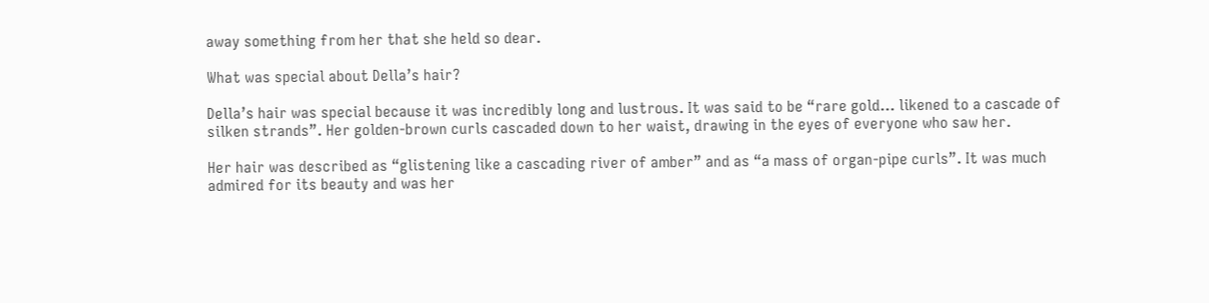away something from her that she held so dear.

What was special about Della’s hair?

Della’s hair was special because it was incredibly long and lustrous. It was said to be “rare gold… likened to a cascade of silken strands”. Her golden-brown curls cascaded down to her waist, drawing in the eyes of everyone who saw her.

Her hair was described as “glistening like a cascading river of amber” and as “a mass of organ-pipe curls”. It was much admired for its beauty and was her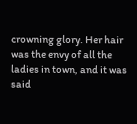crowning glory. Her hair was the envy of all the ladies in town, and it was said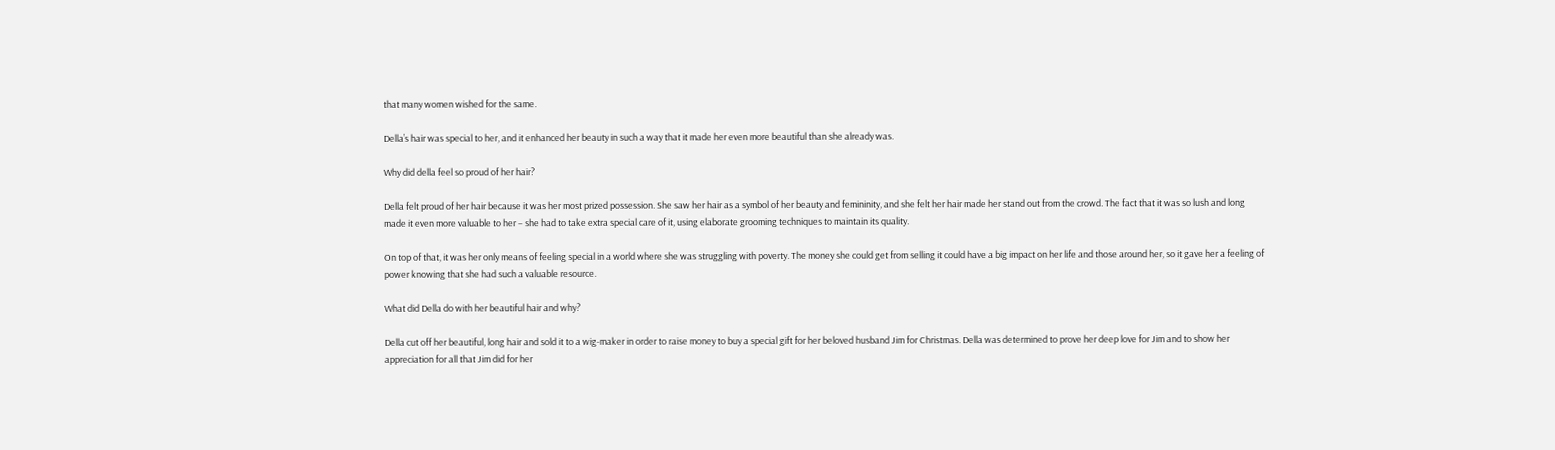that many women wished for the same.

Della’s hair was special to her, and it enhanced her beauty in such a way that it made her even more beautiful than she already was.

Why did della feel so proud of her hair?

Della felt proud of her hair because it was her most prized possession. She saw her hair as a symbol of her beauty and femininity, and she felt her hair made her stand out from the crowd. The fact that it was so lush and long made it even more valuable to her – she had to take extra special care of it, using elaborate grooming techniques to maintain its quality.

On top of that, it was her only means of feeling special in a world where she was struggling with poverty. The money she could get from selling it could have a big impact on her life and those around her, so it gave her a feeling of power knowing that she had such a valuable resource.

What did Della do with her beautiful hair and why?

Della cut off her beautiful, long hair and sold it to a wig-maker in order to raise money to buy a special gift for her beloved husband Jim for Christmas. Della was determined to prove her deep love for Jim and to show her appreciation for all that Jim did for her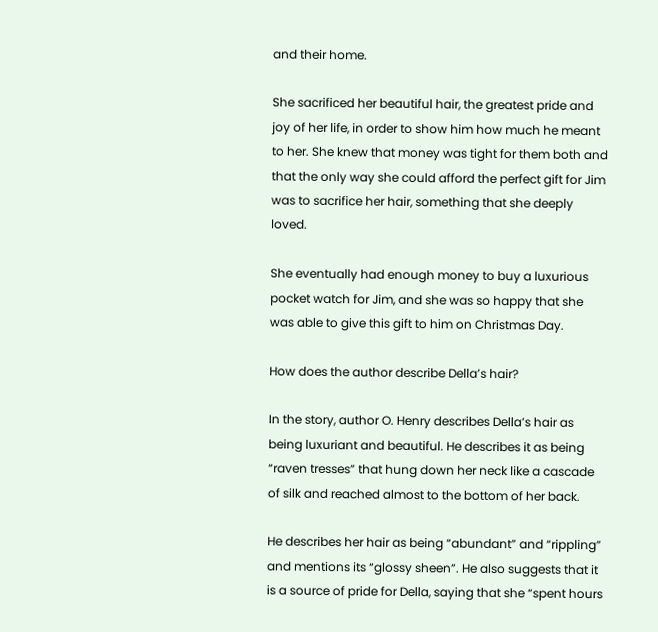and their home.

She sacrificed her beautiful hair, the greatest pride and joy of her life, in order to show him how much he meant to her. She knew that money was tight for them both and that the only way she could afford the perfect gift for Jim was to sacrifice her hair, something that she deeply loved.

She eventually had enough money to buy a luxurious pocket watch for Jim, and she was so happy that she was able to give this gift to him on Christmas Day.

How does the author describe Della’s hair?

In the story, author O. Henry describes Della’s hair as being luxuriant and beautiful. He describes it as being “raven tresses” that hung down her neck like a cascade of silk and reached almost to the bottom of her back.

He describes her hair as being “abundant” and “rippling” and mentions its “glossy sheen”. He also suggests that it is a source of pride for Della, saying that she “spent hours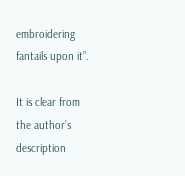embroidering fantails upon it”.

It is clear from the author’s description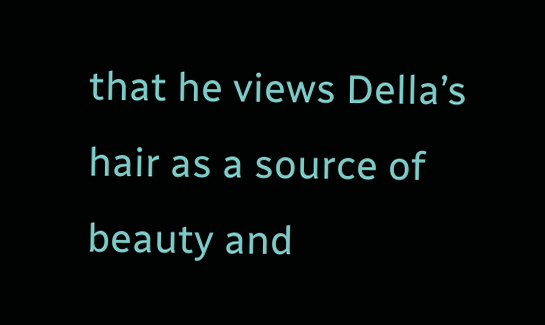that he views Della’s hair as a source of beauty and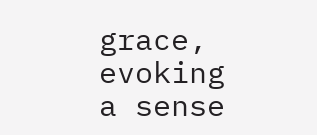grace, evoking a sense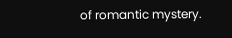of romantic mystery.